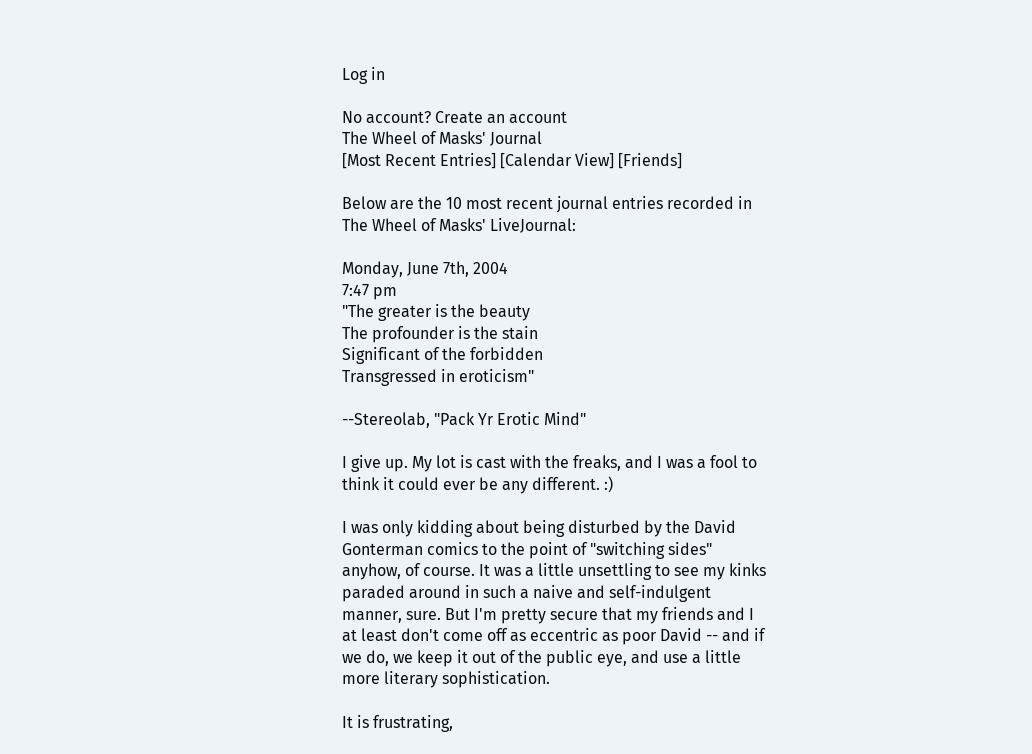Log in

No account? Create an account
The Wheel of Masks' Journal
[Most Recent Entries] [Calendar View] [Friends]

Below are the 10 most recent journal entries recorded in The Wheel of Masks' LiveJournal:

Monday, June 7th, 2004
7:47 pm
"The greater is the beauty
The profounder is the stain
Significant of the forbidden
Transgressed in eroticism"

--Stereolab, "Pack Yr Erotic Mind"

I give up. My lot is cast with the freaks, and I was a fool to think it could ever be any different. :)

I was only kidding about being disturbed by the David Gonterman comics to the point of "switching sides" anyhow, of course. It was a little unsettling to see my kinks paraded around in such a naive and self-indulgent manner, sure. But I'm pretty secure that my friends and I at least don't come off as eccentric as poor David -- and if we do, we keep it out of the public eye, and use a little more literary sophistication.

It is frustrating,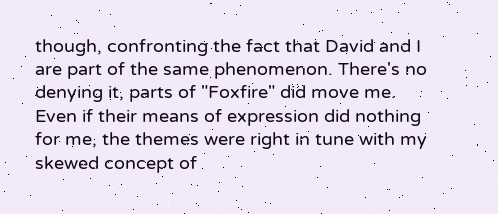though, confronting the fact that David and I are part of the same phenomenon. There's no denying it, parts of "Foxfire" did move me. Even if their means of expression did nothing for me, the themes were right in tune with my skewed concept of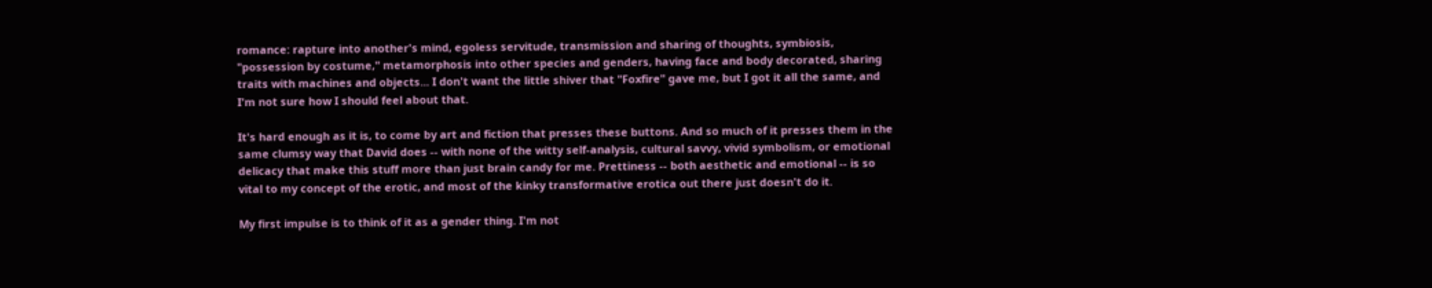romance: rapture into another's mind, egoless servitude, transmission and sharing of thoughts, symbiosis, "possession by costume," metamorphosis into other species and genders, having face and body decorated, sharing traits with machines and objects... I don't want the little shiver that "Foxfire" gave me, but I got it all the same, and I'm not sure how I should feel about that.

It's hard enough as it is, to come by art and fiction that presses these buttons. And so much of it presses them in the same clumsy way that David does -- with none of the witty self-analysis, cultural savvy, vivid symbolism, or emotional delicacy that make this stuff more than just brain candy for me. Prettiness -- both aesthetic and emotional -- is so vital to my concept of the erotic, and most of the kinky transformative erotica out there just doesn't do it.

My first impulse is to think of it as a gender thing. I'm not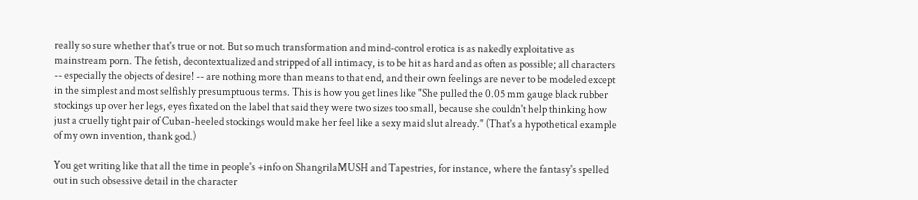really so sure whether that's true or not. But so much transformation and mind-control erotica is as nakedly exploitative as mainstream porn. The fetish, decontextualized and stripped of all intimacy, is to be hit as hard and as often as possible; all characters -- especially the objects of desire! -- are nothing more than means to that end, and their own feelings are never to be modeled except in the simplest and most selfishly presumptuous terms. This is how you get lines like "She pulled the 0.05 mm gauge black rubber stockings up over her legs, eyes fixated on the label that said they were two sizes too small, because she couldn't help thinking how just a cruelly tight pair of Cuban-heeled stockings would make her feel like a sexy maid slut already." (That's a hypothetical example of my own invention, thank god.)

You get writing like that all the time in people's +info on ShangrilaMUSH and Tapestries, for instance, where the fantasy's spelled out in such obsessive detail in the character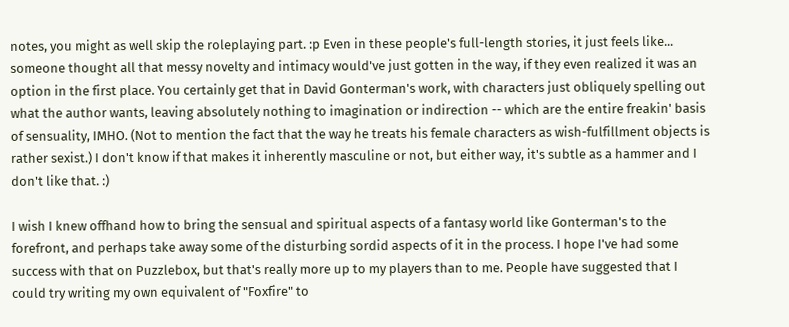notes, you might as well skip the roleplaying part. :p Even in these people's full-length stories, it just feels like... someone thought all that messy novelty and intimacy would've just gotten in the way, if they even realized it was an option in the first place. You certainly get that in David Gonterman's work, with characters just obliquely spelling out what the author wants, leaving absolutely nothing to imagination or indirection -- which are the entire freakin' basis of sensuality, IMHO. (Not to mention the fact that the way he treats his female characters as wish-fulfillment objects is rather sexist.) I don't know if that makes it inherently masculine or not, but either way, it's subtle as a hammer and I don't like that. :)

I wish I knew offhand how to bring the sensual and spiritual aspects of a fantasy world like Gonterman's to the forefront, and perhaps take away some of the disturbing sordid aspects of it in the process. I hope I've had some success with that on Puzzlebox, but that's really more up to my players than to me. People have suggested that I could try writing my own equivalent of "Foxfire" to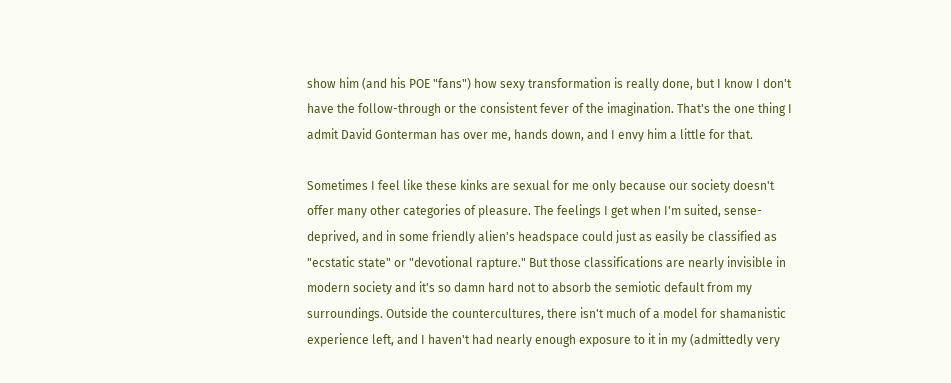show him (and his POE "fans") how sexy transformation is really done, but I know I don't have the follow-through or the consistent fever of the imagination. That's the one thing I admit David Gonterman has over me, hands down, and I envy him a little for that.

Sometimes I feel like these kinks are sexual for me only because our society doesn't offer many other categories of pleasure. The feelings I get when I'm suited, sense-deprived, and in some friendly alien's headspace could just as easily be classified as "ecstatic state" or "devotional rapture." But those classifications are nearly invisible in modern society and it's so damn hard not to absorb the semiotic default from my surroundings. Outside the countercultures, there isn't much of a model for shamanistic experience left, and I haven't had nearly enough exposure to it in my (admittedly very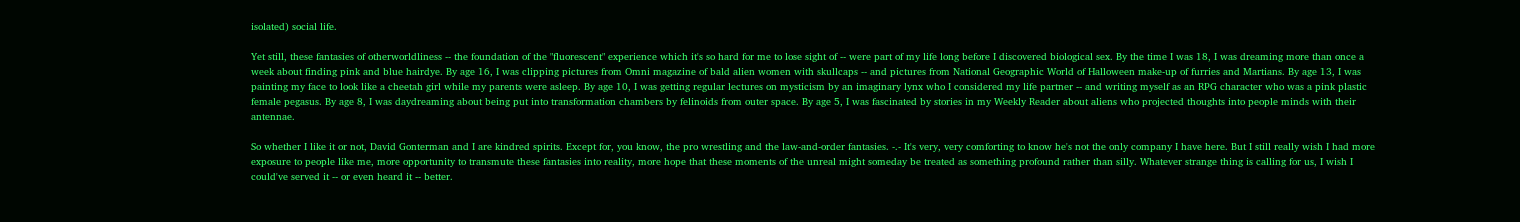isolated) social life.

Yet still, these fantasies of otherworldliness -- the foundation of the "fluorescent" experience which it's so hard for me to lose sight of -- were part of my life long before I discovered biological sex. By the time I was 18, I was dreaming more than once a week about finding pink and blue hairdye. By age 16, I was clipping pictures from Omni magazine of bald alien women with skullcaps -- and pictures from National Geographic World of Halloween make-up of furries and Martians. By age 13, I was painting my face to look like a cheetah girl while my parents were asleep. By age 10, I was getting regular lectures on mysticism by an imaginary lynx who I considered my life partner -- and writing myself as an RPG character who was a pink plastic female pegasus. By age 8, I was daydreaming about being put into transformation chambers by felinoids from outer space. By age 5, I was fascinated by stories in my Weekly Reader about aliens who projected thoughts into people minds with their antennae.

So whether I like it or not, David Gonterman and I are kindred spirits. Except for, you know, the pro wrestling and the law-and-order fantasies. -.- It's very, very comforting to know he's not the only company I have here. But I still really wish I had more exposure to people like me, more opportunity to transmute these fantasies into reality, more hope that these moments of the unreal might someday be treated as something profound rather than silly. Whatever strange thing is calling for us, I wish I could've served it -- or even heard it -- better.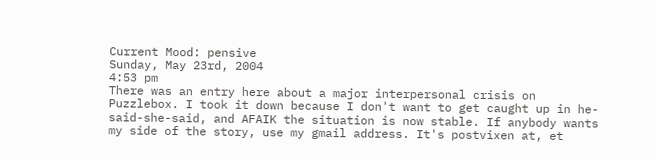Current Mood: pensive
Sunday, May 23rd, 2004
4:53 pm
There was an entry here about a major interpersonal crisis on Puzzlebox. I took it down because I don't want to get caught up in he-said-she-said, and AFAIK the situation is now stable. If anybody wants my side of the story, use my gmail address. It's postvixen at, et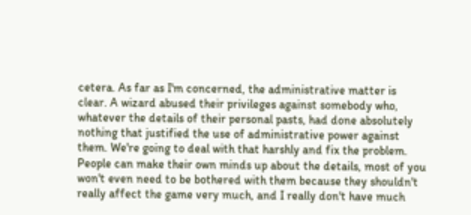cetera. As far as I'm concerned, the administrative matter is clear. A wizard abused their privileges against somebody who, whatever the details of their personal pasts, had done absolutely nothing that justified the use of administrative power against them. We're going to deal with that harshly and fix the problem. People can make their own minds up about the details, most of you won't even need to be bothered with them because they shouldn't really affect the game very much, and I really don't have much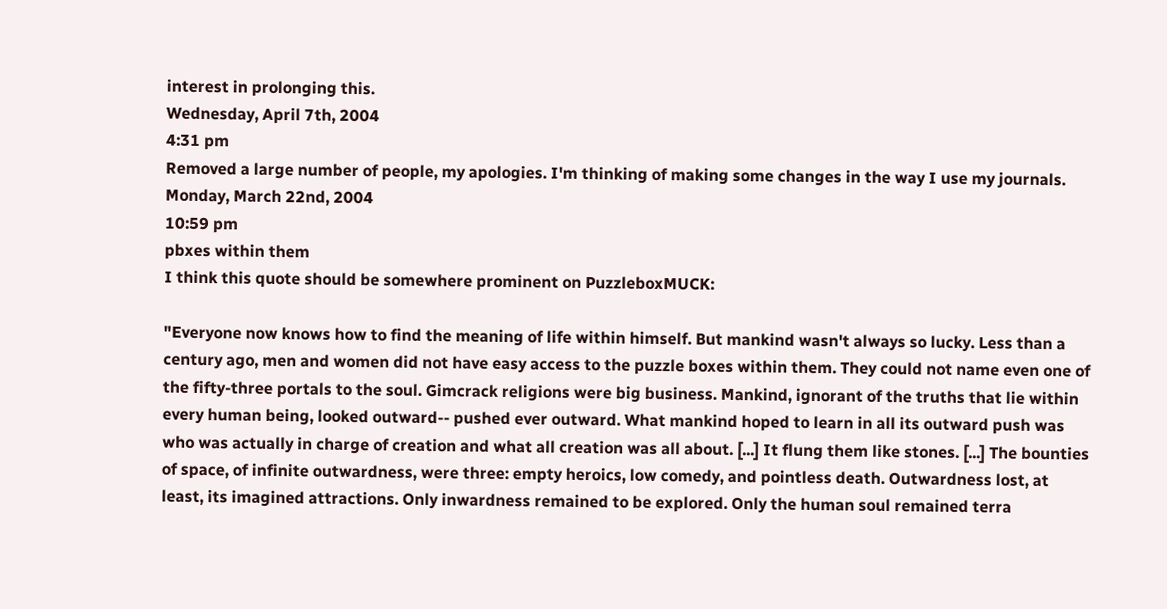interest in prolonging this.
Wednesday, April 7th, 2004
4:31 pm
Removed a large number of people, my apologies. I'm thinking of making some changes in the way I use my journals.
Monday, March 22nd, 2004
10:59 pm
pbxes within them
I think this quote should be somewhere prominent on PuzzleboxMUCK:

"Everyone now knows how to find the meaning of life within himself. But mankind wasn't always so lucky. Less than a century ago, men and women did not have easy access to the puzzle boxes within them. They could not name even one of the fifty-three portals to the soul. Gimcrack religions were big business. Mankind, ignorant of the truths that lie within every human being, looked outward-- pushed ever outward. What mankind hoped to learn in all its outward push was who was actually in charge of creation and what all creation was all about. [...] It flung them like stones. [...] The bounties of space, of infinite outwardness, were three: empty heroics, low comedy, and pointless death. Outwardness lost, at least, its imagined attractions. Only inwardness remained to be explored. Only the human soul remained terra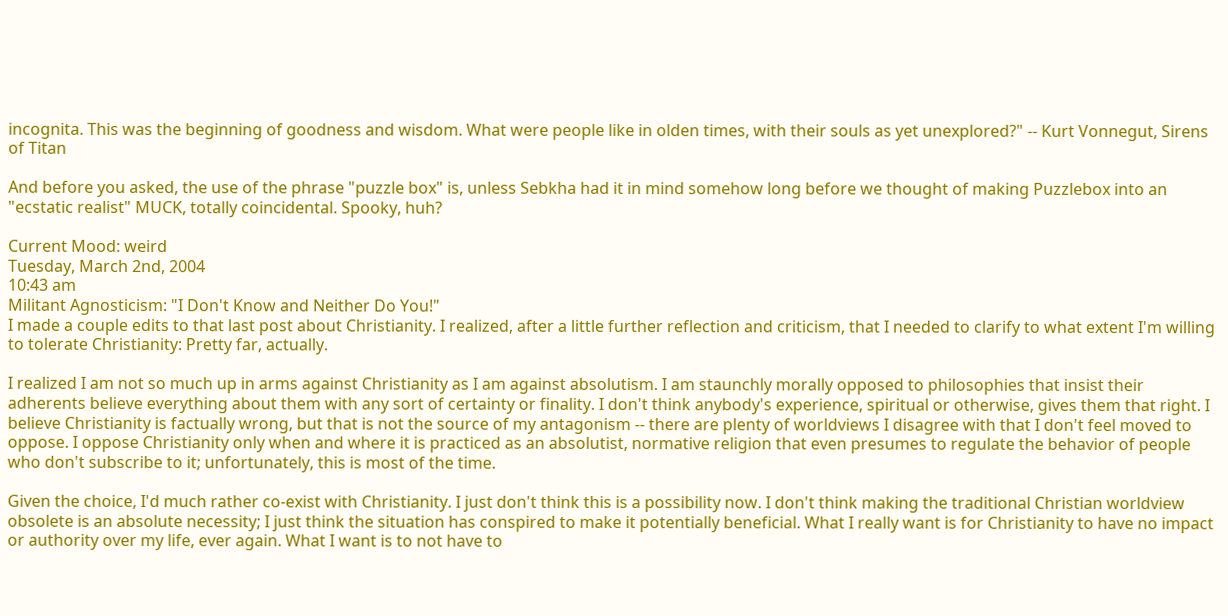incognita. This was the beginning of goodness and wisdom. What were people like in olden times, with their souls as yet unexplored?" -- Kurt Vonnegut, Sirens of Titan

And before you asked, the use of the phrase "puzzle box" is, unless Sebkha had it in mind somehow long before we thought of making Puzzlebox into an "ecstatic realist" MUCK, totally coincidental. Spooky, huh?

Current Mood: weird
Tuesday, March 2nd, 2004
10:43 am
Militant Agnosticism: "I Don't Know and Neither Do You!"
I made a couple edits to that last post about Christianity. I realized, after a little further reflection and criticism, that I needed to clarify to what extent I'm willing to tolerate Christianity: Pretty far, actually.

I realized I am not so much up in arms against Christianity as I am against absolutism. I am staunchly morally opposed to philosophies that insist their adherents believe everything about them with any sort of certainty or finality. I don't think anybody's experience, spiritual or otherwise, gives them that right. I believe Christianity is factually wrong, but that is not the source of my antagonism -- there are plenty of worldviews I disagree with that I don't feel moved to oppose. I oppose Christianity only when and where it is practiced as an absolutist, normative religion that even presumes to regulate the behavior of people who don't subscribe to it; unfortunately, this is most of the time.

Given the choice, I'd much rather co-exist with Christianity. I just don't think this is a possibility now. I don't think making the traditional Christian worldview obsolete is an absolute necessity; I just think the situation has conspired to make it potentially beneficial. What I really want is for Christianity to have no impact or authority over my life, ever again. What I want is to not have to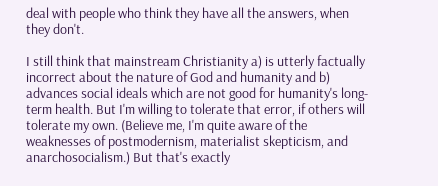deal with people who think they have all the answers, when they don't.

I still think that mainstream Christianity a) is utterly factually incorrect about the nature of God and humanity and b) advances social ideals which are not good for humanity's long-term health. But I'm willing to tolerate that error, if others will tolerate my own. (Believe me, I'm quite aware of the weaknesses of postmodernism, materialist skepticism, and anarchosocialism.) But that's exactly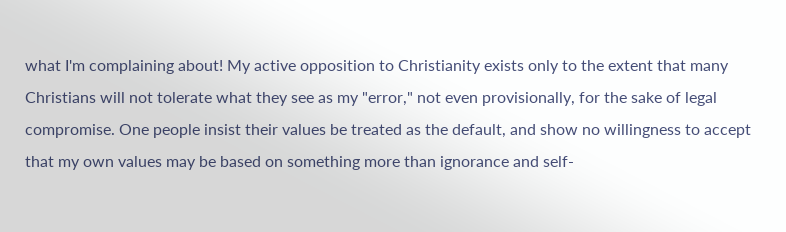what I'm complaining about! My active opposition to Christianity exists only to the extent that many Christians will not tolerate what they see as my "error," not even provisionally, for the sake of legal compromise. One people insist their values be treated as the default, and show no willingness to accept that my own values may be based on something more than ignorance and self-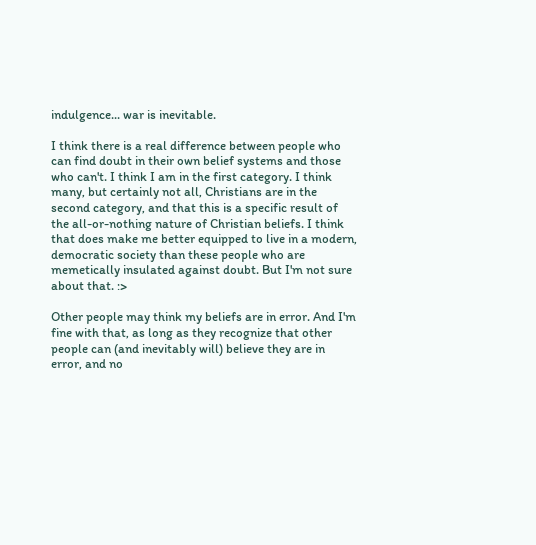indulgence... war is inevitable.

I think there is a real difference between people who can find doubt in their own belief systems and those who can't. I think I am in the first category. I think many, but certainly not all, Christians are in the second category, and that this is a specific result of the all-or-nothing nature of Christian beliefs. I think that does make me better equipped to live in a modern, democratic society than these people who are memetically insulated against doubt. But I'm not sure about that. :>

Other people may think my beliefs are in error. And I'm fine with that, as long as they recognize that other people can (and inevitably will) believe they are in error, and no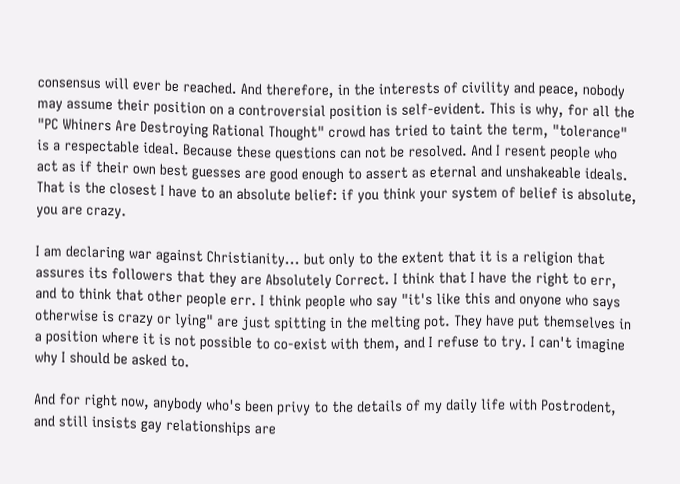consensus will ever be reached. And therefore, in the interests of civility and peace, nobody may assume their position on a controversial position is self-evident. This is why, for all the "PC Whiners Are Destroying Rational Thought" crowd has tried to taint the term, "tolerance" is a respectable ideal. Because these questions can not be resolved. And I resent people who act as if their own best guesses are good enough to assert as eternal and unshakeable ideals. That is the closest I have to an absolute belief: if you think your system of belief is absolute, you are crazy.

I am declaring war against Christianity... but only to the extent that it is a religion that assures its followers that they are Absolutely Correct. I think that I have the right to err, and to think that other people err. I think people who say "it's like this and onyone who says otherwise is crazy or lying" are just spitting in the melting pot. They have put themselves in a position where it is not possible to co-exist with them, and I refuse to try. I can't imagine why I should be asked to.

And for right now, anybody who's been privy to the details of my daily life with Postrodent, and still insists gay relationships are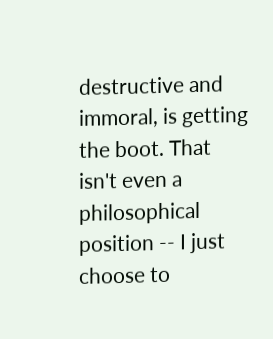destructive and immoral, is getting the boot. That isn't even a philosophical position -- I just choose to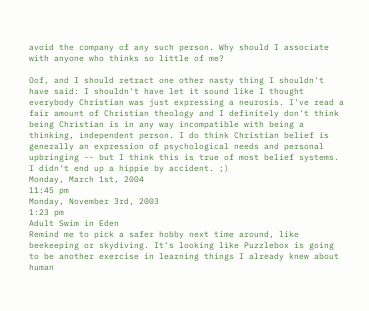avoid the company of any such person. Why should I associate with anyone who thinks so little of me?

Oof, and I should retract one other nasty thing I shouldn't have said: I shouldn't have let it sound like I thought everybody Christian was just expressing a neurosis. I've read a fair amount of Christian theology and I definitely don't think being Christian is in any way incompatible with being a thinking, independent person. I do think Christian belief is generally an expression of psychological needs and personal upbringing -- but I think this is true of most belief systems. I didn't end up a hippie by accident. ;)
Monday, March 1st, 2004
11:45 pm
Monday, November 3rd, 2003
1:23 pm
Adult Swim in Eden
Remind me to pick a safer hobby next time around, like beekeeping or skydiving. It's looking like Puzzlebox is going to be another exercise in learning things I already knew about human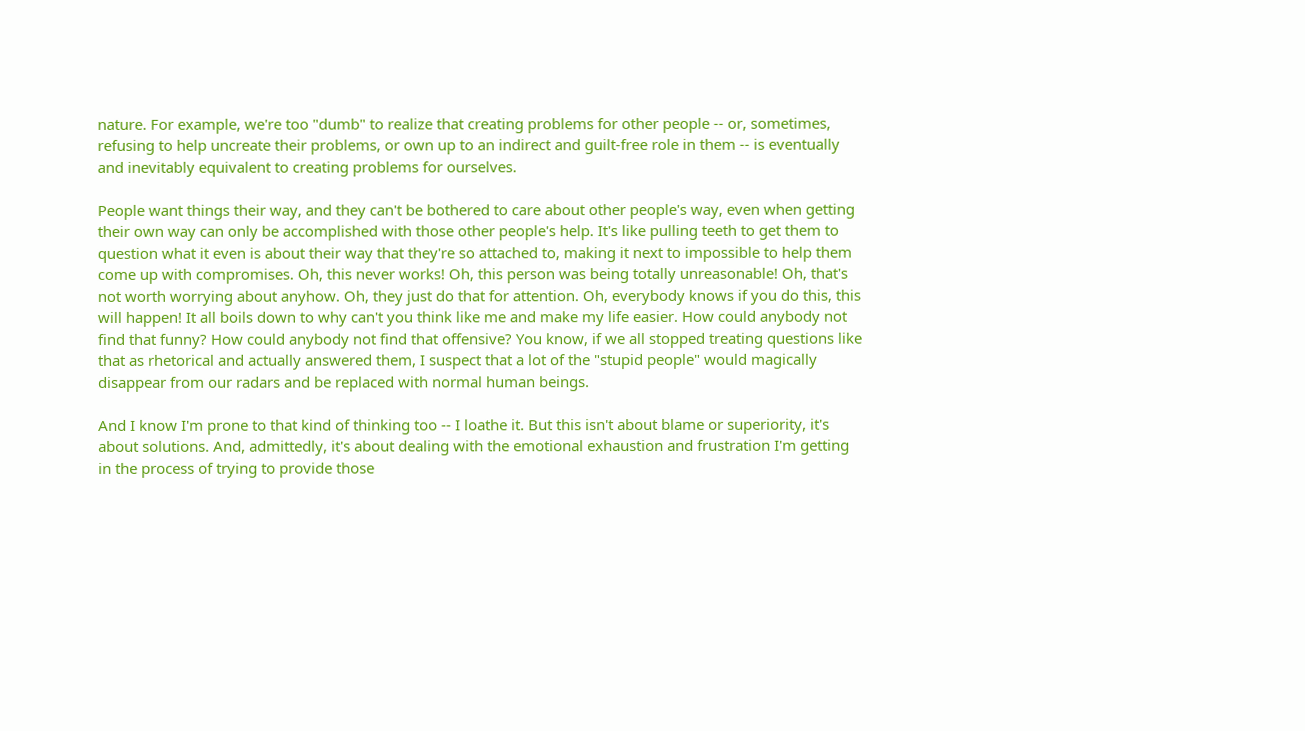nature. For example, we're too "dumb" to realize that creating problems for other people -- or, sometimes, refusing to help uncreate their problems, or own up to an indirect and guilt-free role in them -- is eventually and inevitably equivalent to creating problems for ourselves.

People want things their way, and they can't be bothered to care about other people's way, even when getting their own way can only be accomplished with those other people's help. It's like pulling teeth to get them to question what it even is about their way that they're so attached to, making it next to impossible to help them come up with compromises. Oh, this never works! Oh, this person was being totally unreasonable! Oh, that's not worth worrying about anyhow. Oh, they just do that for attention. Oh, everybody knows if you do this, this will happen! It all boils down to why can't you think like me and make my life easier. How could anybody not find that funny? How could anybody not find that offensive? You know, if we all stopped treating questions like that as rhetorical and actually answered them, I suspect that a lot of the "stupid people" would magically disappear from our radars and be replaced with normal human beings.

And I know I'm prone to that kind of thinking too -- I loathe it. But this isn't about blame or superiority, it's about solutions. And, admittedly, it's about dealing with the emotional exhaustion and frustration I'm getting in the process of trying to provide those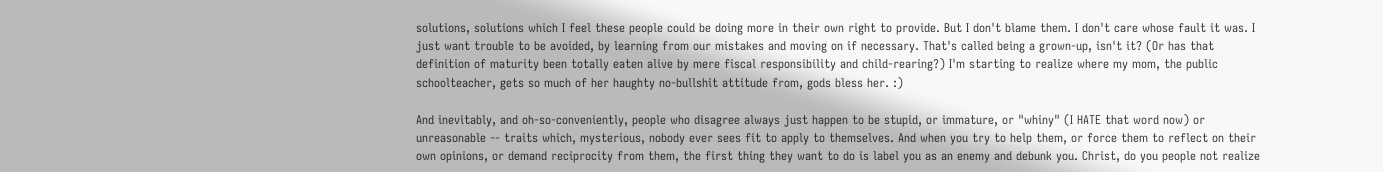solutions, solutions which I feel these people could be doing more in their own right to provide. But I don't blame them. I don't care whose fault it was. I just want trouble to be avoided, by learning from our mistakes and moving on if necessary. That's called being a grown-up, isn't it? (Or has that definition of maturity been totally eaten alive by mere fiscal responsibility and child-rearing?) I'm starting to realize where my mom, the public schoolteacher, gets so much of her haughty no-bullshit attitude from, gods bless her. :)

And inevitably, and oh-so-conveniently, people who disagree always just happen to be stupid, or immature, or "whiny" (I HATE that word now) or unreasonable -- traits which, mysterious, nobody ever sees fit to apply to themselves. And when you try to help them, or force them to reflect on their own opinions, or demand reciprocity from them, the first thing they want to do is label you as an enemy and debunk you. Christ, do you people not realize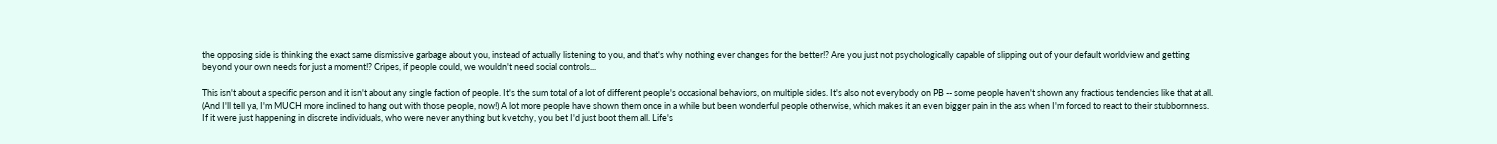the opposing side is thinking the exact same dismissive garbage about you, instead of actually listening to you, and that's why nothing ever changes for the better!? Are you just not psychologically capable of slipping out of your default worldview and getting beyond your own needs for just a moment!? Cripes, if people could, we wouldn't need social controls...

This isn't about a specific person and it isn't about any single faction of people. It's the sum total of a lot of different people's occasional behaviors, on multiple sides. It's also not everybody on PB -- some people haven't shown any fractious tendencies like that at all. (And I'll tell ya, I'm MUCH more inclined to hang out with those people, now!) A lot more people have shown them once in a while but been wonderful people otherwise, which makes it an even bigger pain in the ass when I'm forced to react to their stubbornness. If it were just happening in discrete individuals, who were never anything but kvetchy, you bet I'd just boot them all. Life's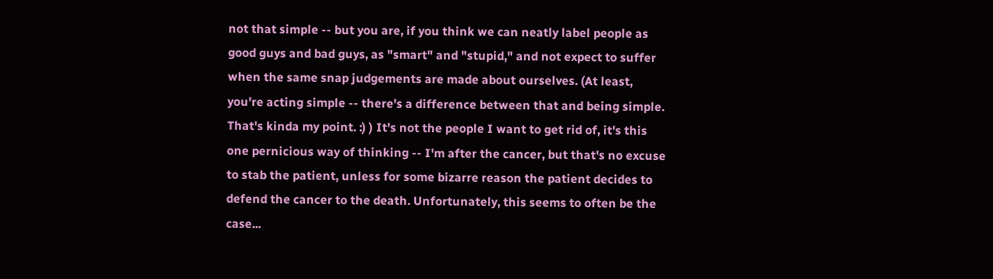not that simple -- but you are, if you think we can neatly label people as good guys and bad guys, as "smart" and "stupid," and not expect to suffer when the same snap judgements are made about ourselves. (At least, you're acting simple -- there's a difference between that and being simple. That's kinda my point. :) ) It's not the people I want to get rid of, it's this one pernicious way of thinking -- I'm after the cancer, but that's no excuse to stab the patient, unless for some bizarre reason the patient decides to defend the cancer to the death. Unfortunately, this seems to often be the case...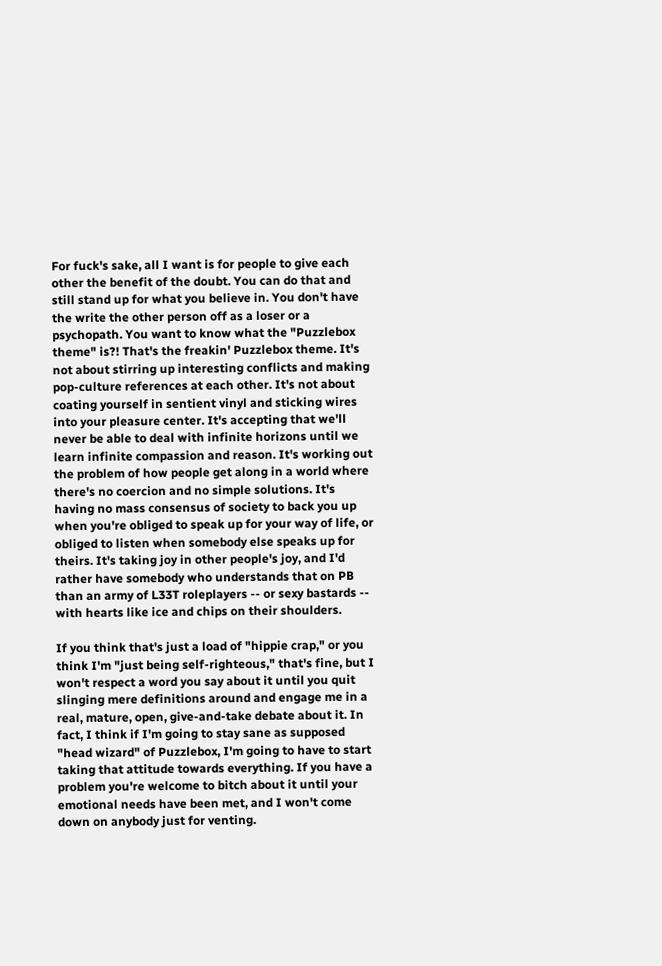For fuck's sake, all I want is for people to give each other the benefit of the doubt. You can do that and still stand up for what you believe in. You don't have the write the other person off as a loser or a psychopath. You want to know what the "Puzzlebox theme" is?! That's the freakin' Puzzlebox theme. It's not about stirring up interesting conflicts and making pop-culture references at each other. It's not about coating yourself in sentient vinyl and sticking wires into your pleasure center. It's accepting that we'll never be able to deal with infinite horizons until we learn infinite compassion and reason. It's working out the problem of how people get along in a world where there's no coercion and no simple solutions. It's having no mass consensus of society to back you up when you're obliged to speak up for your way of life, or obliged to listen when somebody else speaks up for theirs. It's taking joy in other people's joy, and I'd rather have somebody who understands that on PB than an army of L33T roleplayers -- or sexy bastards -- with hearts like ice and chips on their shoulders.

If you think that's just a load of "hippie crap," or you think I'm "just being self-righteous," that's fine, but I won't respect a word you say about it until you quit slinging mere definitions around and engage me in a real, mature, open, give-and-take debate about it. In fact, I think if I'm going to stay sane as supposed "head wizard" of Puzzlebox, I'm going to have to start taking that attitude towards everything. If you have a problem you're welcome to bitch about it until your emotional needs have been met, and I won't come down on anybody just for venting.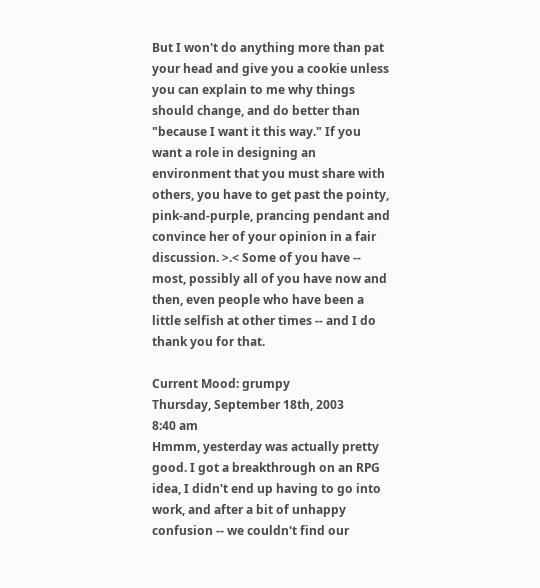But I won't do anything more than pat your head and give you a cookie unless you can explain to me why things should change, and do better than "because I want it this way." If you want a role in designing an environment that you must share with others, you have to get past the pointy, pink-and-purple, prancing pendant and convince her of your opinion in a fair discussion. >.< Some of you have -- most, possibly all of you have now and then, even people who have been a little selfish at other times -- and I do thank you for that.

Current Mood: grumpy
Thursday, September 18th, 2003
8:40 am
Hmmm, yesterday was actually pretty good. I got a breakthrough on an RPG idea, I didn't end up having to go into work, and after a bit of unhappy confusion -- we couldn't find our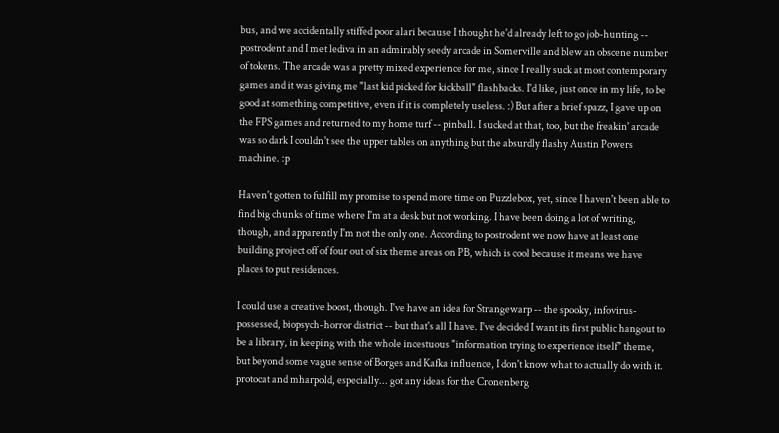bus, and we accidentally stiffed poor alari because I thought he'd already left to go job-hunting -- postrodent and I met lediva in an admirably seedy arcade in Somerville and blew an obscene number of tokens. The arcade was a pretty mixed experience for me, since I really suck at most contemporary games and it was giving me "last kid picked for kickball" flashbacks. I'd like, just once in my life, to be good at something competitive, even if it is completely useless. :) But after a brief spazz, I gave up on the FPS games and returned to my home turf -- pinball. I sucked at that, too, but the freakin' arcade was so dark I couldn't see the upper tables on anything but the absurdly flashy Austin Powers machine. :p

Haven't gotten to fulfill my promise to spend more time on Puzzlebox, yet, since I haven't been able to find big chunks of time where I'm at a desk but not working. I have been doing a lot of writing, though, and apparently I'm not the only one. According to postrodent we now have at least one building project off of four out of six theme areas on PB, which is cool because it means we have places to put residences.

I could use a creative boost, though. I've have an idea for Strangewarp -- the spooky, infovirus-possessed, biopsych-horror district -- but that's all I have. I've decided I want its first public hangout to be a library, in keeping with the whole incestuous "information trying to experience itself" theme, but beyond some vague sense of Borges and Kafka influence, I don't know what to actually do with it. protocat and mharpold, especially... got any ideas for the Cronenberg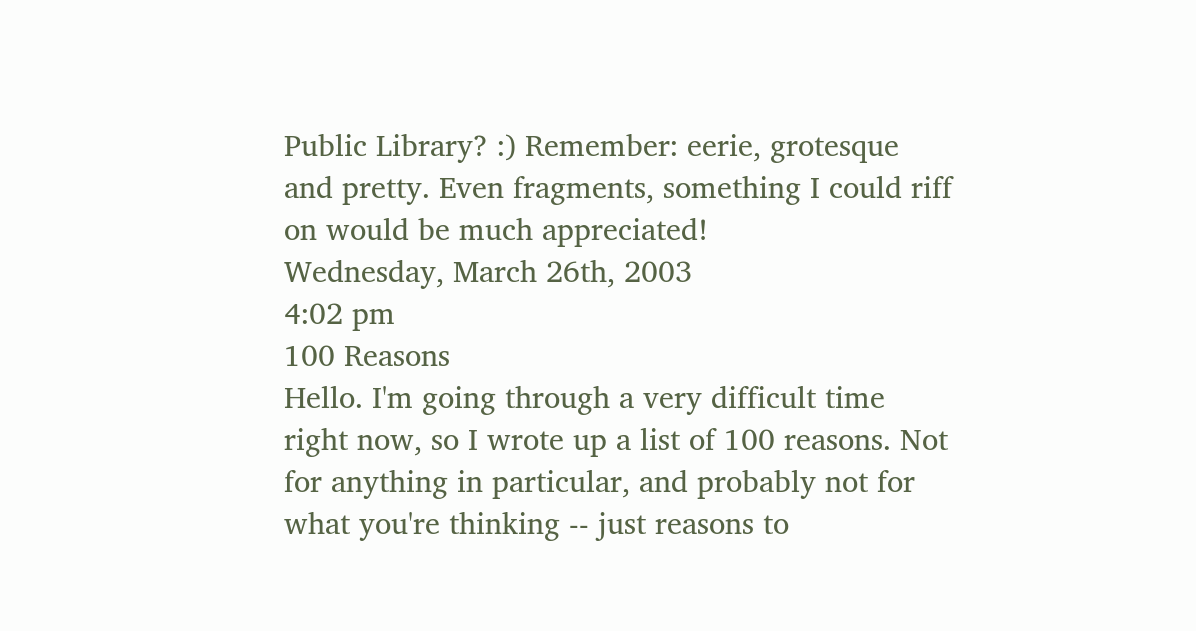Public Library? :) Remember: eerie, grotesque and pretty. Even fragments, something I could riff on would be much appreciated!
Wednesday, March 26th, 2003
4:02 pm
100 Reasons
Hello. I'm going through a very difficult time right now, so I wrote up a list of 100 reasons. Not for anything in particular, and probably not for what you're thinking -- just reasons to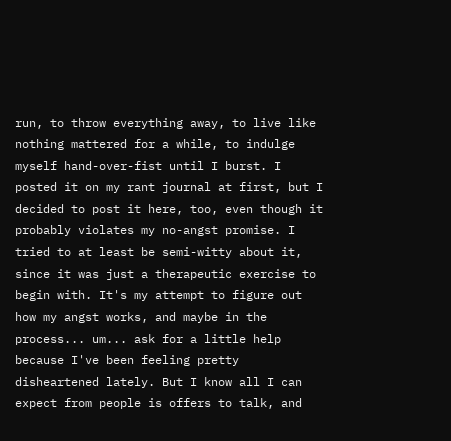run, to throw everything away, to live like nothing mattered for a while, to indulge myself hand-over-fist until I burst. I posted it on my rant journal at first, but I decided to post it here, too, even though it probably violates my no-angst promise. I tried to at least be semi-witty about it, since it was just a therapeutic exercise to begin with. It's my attempt to figure out how my angst works, and maybe in the process... um... ask for a little help because I've been feeling pretty disheartened lately. But I know all I can expect from people is offers to talk, and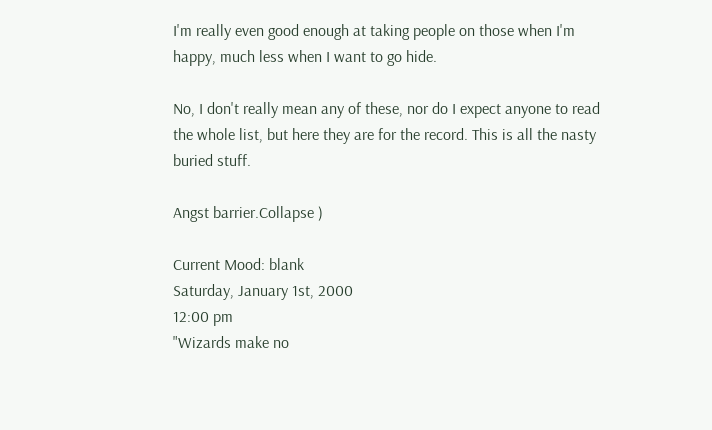I'm really even good enough at taking people on those when I'm happy, much less when I want to go hide.

No, I don't really mean any of these, nor do I expect anyone to read the whole list, but here they are for the record. This is all the nasty buried stuff.

Angst barrier.Collapse )

Current Mood: blank
Saturday, January 1st, 2000
12:00 pm
"Wizards make no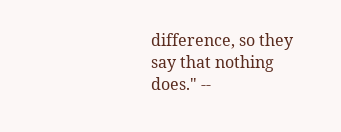difference, so they say that nothing does." --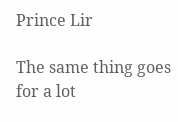Prince Lir

The same thing goes for a lot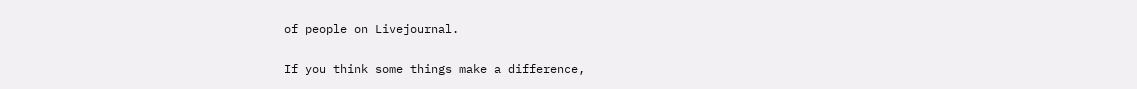of people on Livejournal.

If you think some things make a difference,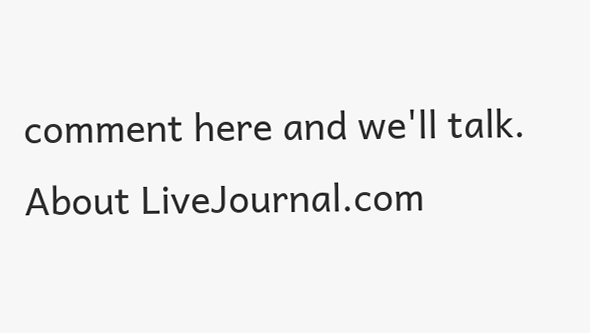comment here and we'll talk.
About LiveJournal.com